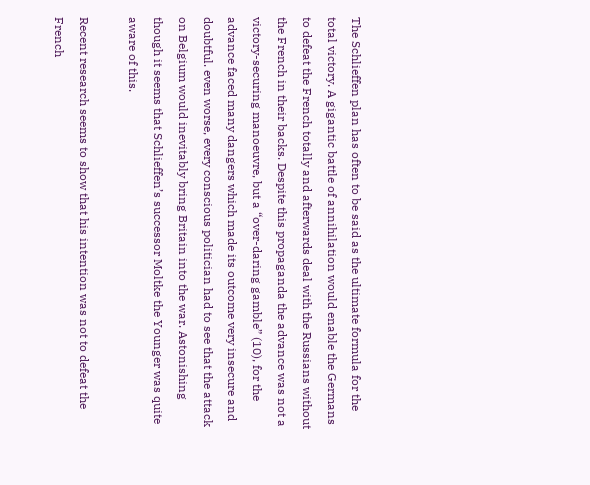The Schlieffen plan has often to be said as the ultimate formula for the total victory. A gigantic battle of annihilation would enable the Germans to defeat the French totally and afterwards deal with the Russians without the French in their backs. Despite this propaganda the advance was not a victory-securing manoeuvre, but a “over-daring gamble” (10), for the advance faced many dangers which made its outcome very insecure and doubtful. even worse, every conscious politician had to see that the attack on Belgium would inevitably bring Britain into the war. Astonishing though it seems that Schlieffen’s successor Moltke the Younger was quite aware of this.

Recent research seems to show that his intention was not to defeat the French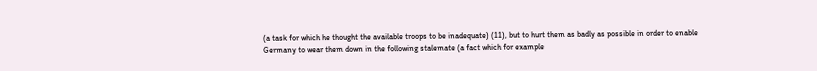(a task for which he thought the available troops to be inadequate) (11), but to hurt them as badly as possible in order to enable Germany to wear them down in the following stalemate (a fact which for example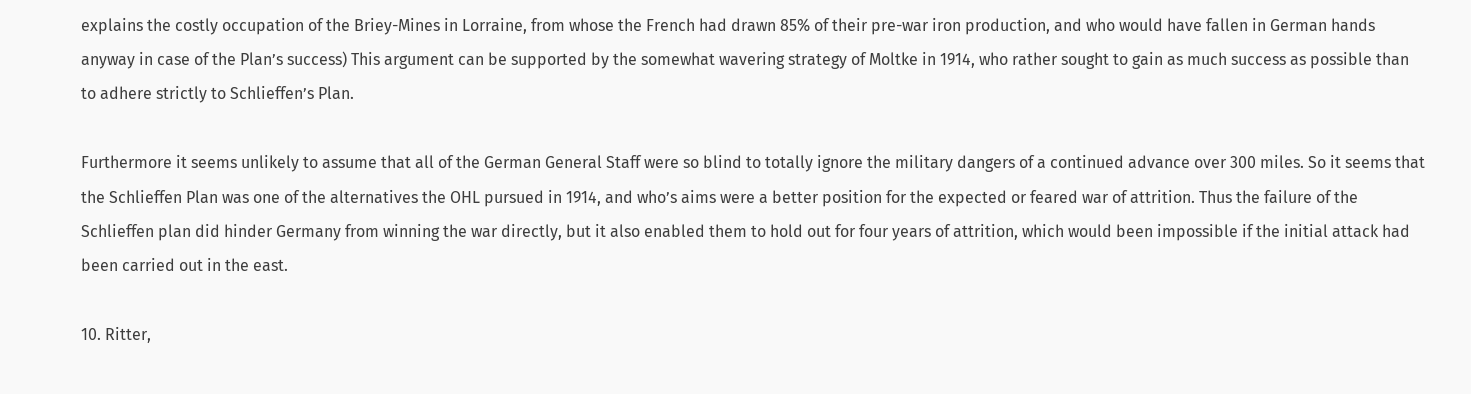explains the costly occupation of the Briey-Mines in Lorraine, from whose the French had drawn 85% of their pre-war iron production, and who would have fallen in German hands anyway in case of the Plan’s success) This argument can be supported by the somewhat wavering strategy of Moltke in 1914, who rather sought to gain as much success as possible than to adhere strictly to Schlieffen’s Plan.

Furthermore it seems unlikely to assume that all of the German General Staff were so blind to totally ignore the military dangers of a continued advance over 300 miles. So it seems that the Schlieffen Plan was one of the alternatives the OHL pursued in 1914, and who’s aims were a better position for the expected or feared war of attrition. Thus the failure of the Schlieffen plan did hinder Germany from winning the war directly, but it also enabled them to hold out for four years of attrition, which would been impossible if the initial attack had been carried out in the east.

10. Ritter,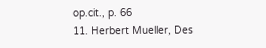op.cit., p. 66
11. Herbert Mueller, Des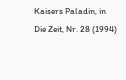Kaisers Paladin, in Die Zeit, Nr. 28 (1994)